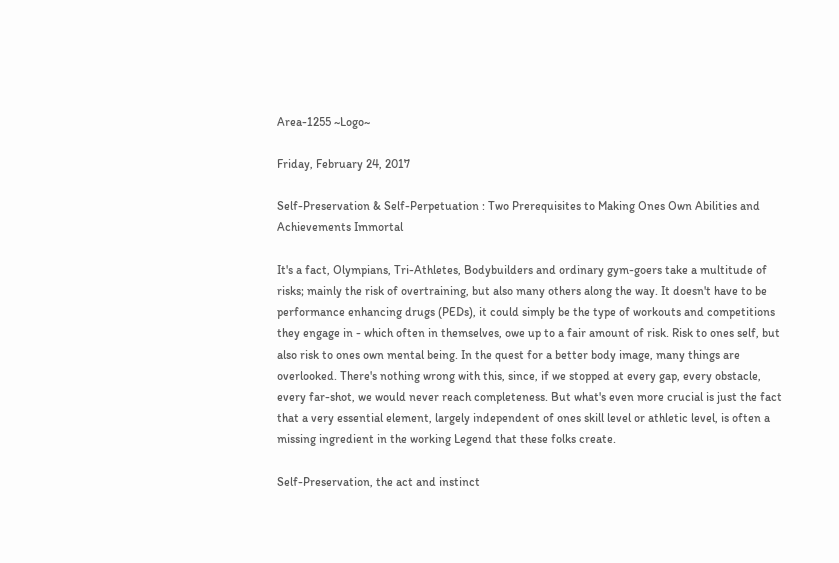Area-1255 ~Logo~

Friday, February 24, 2017

Self-Preservation & Self-Perpetuation : Two Prerequisites to Making Ones Own Abilities and Achievements Immortal

It's a fact, Olympians, Tri-Athletes, Bodybuilders and ordinary gym-goers take a multitude of risks; mainly the risk of overtraining, but also many others along the way. It doesn't have to be performance enhancing drugs (PEDs), it could simply be the type of workouts and competitions they engage in - which often in themselves, owe up to a fair amount of risk. Risk to ones self, but also risk to ones own mental being. In the quest for a better body image, many things are overlooked. There's nothing wrong with this, since, if we stopped at every gap, every obstacle, every far-shot, we would never reach completeness. But what's even more crucial is just the fact that a very essential element, largely independent of ones skill level or athletic level, is often a missing ingredient in the working Legend that these folks create.

Self-Preservation, the act and instinct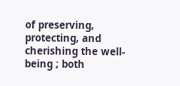of preserving, protecting, and cherishing the well-being ; both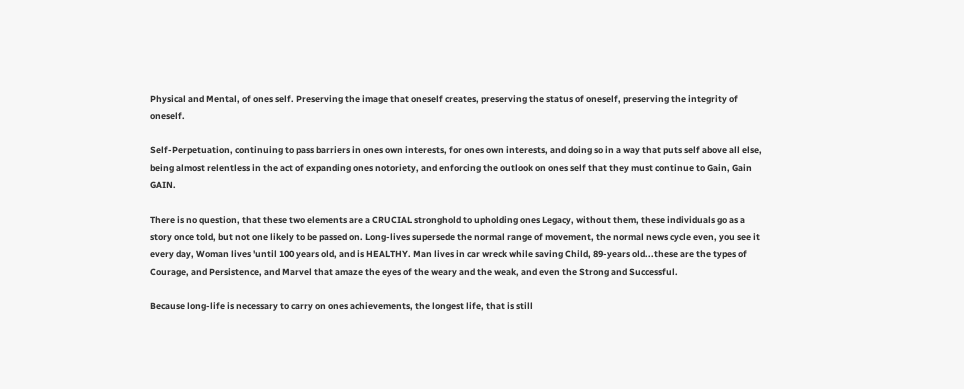Physical and Mental, of ones self. Preserving the image that oneself creates, preserving the status of oneself, preserving the integrity of oneself.

Self-Perpetuation, continuing to pass barriers in ones own interests, for ones own interests, and doing so in a way that puts self above all else, being almost relentless in the act of expanding ones notoriety, and enforcing the outlook on ones self that they must continue to Gain, Gain GAIN.

There is no question, that these two elements are a CRUCIAL stronghold to upholding ones Legacy, without them, these individuals go as a story once told, but not one likely to be passed on. Long-lives supersede the normal range of movement, the normal news cycle even, you see it every day, Woman lives 'until 100 years old, and is HEALTHY. Man lives in car wreck while saving Child, 89-years old...these are the types of Courage, and Persistence, and Marvel that amaze the eyes of the weary and the weak, and even the Strong and Successful.

Because long-life is necessary to carry on ones achievements, the longest life, that is still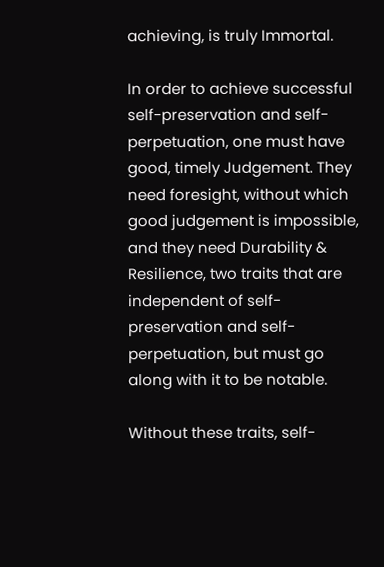achieving, is truly Immortal.

In order to achieve successful self-preservation and self-perpetuation, one must have good, timely Judgement. They need foresight, without which good judgement is impossible, and they need Durability & Resilience, two traits that are independent of self-preservation and self-perpetuation, but must go along with it to be notable.

Without these traits, self-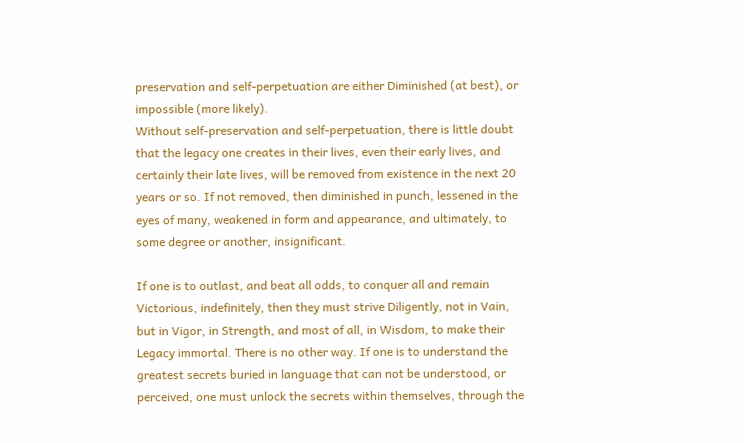preservation and self-perpetuation are either Diminished (at best), or impossible (more likely).
Without self-preservation and self-perpetuation, there is little doubt that the legacy one creates in their lives, even their early lives, and certainly their late lives, will be removed from existence in the next 20 years or so. If not removed, then diminished in punch, lessened in the eyes of many, weakened in form and appearance, and ultimately, to some degree or another, insignificant.

If one is to outlast, and beat all odds, to conquer all and remain Victorious, indefinitely, then they must strive Diligently, not in Vain, but in Vigor, in Strength, and most of all, in Wisdom, to make their Legacy immortal. There is no other way. If one is to understand the greatest secrets buried in language that can not be understood, or perceived, one must unlock the secrets within themselves, through the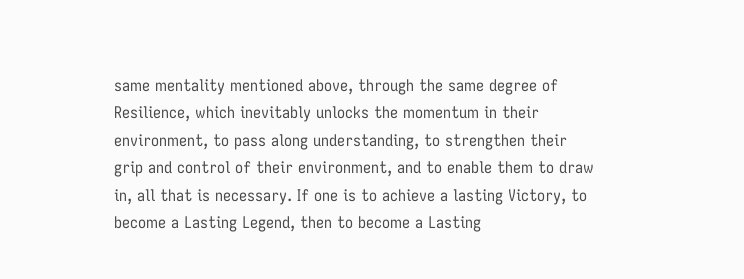same mentality mentioned above, through the same degree of Resilience, which inevitably unlocks the momentum in their environment, to pass along understanding, to strengthen their grip and control of their environment, and to enable them to draw in, all that is necessary. If one is to achieve a lasting Victory, to become a Lasting Legend, then to become a Lasting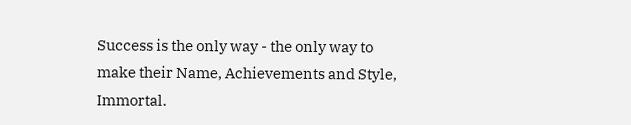Success is the only way - the only way to make their Name, Achievements and Style, Immortal.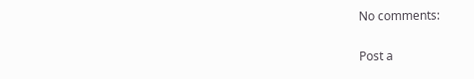No comments:

Post a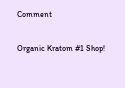Comment

Organic Kratom #1 Shop!